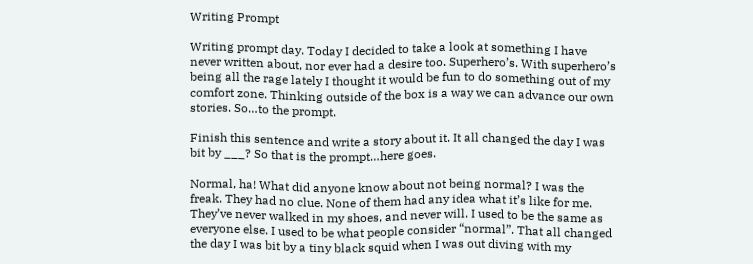Writing Prompt

Writing prompt day. Today I decided to take a look at something I have never written about, nor ever had a desire too. Superhero’s. With superhero’s being all the rage lately I thought it would be fun to do something out of my comfort zone. Thinking outside of the box is a way we can advance our own stories. So…to the prompt.

Finish this sentence and write a story about it. It all changed the day I was bit by ___? So that is the prompt…here goes.

Normal, ha! What did anyone know about not being normal? I was the freak. They had no clue. None of them had any idea what it’s like for me. They’ve never walked in my shoes, and never will. I used to be the same as everyone else. I used to be what people consider “normal”. That all changed the day I was bit by a tiny black squid when I was out diving with my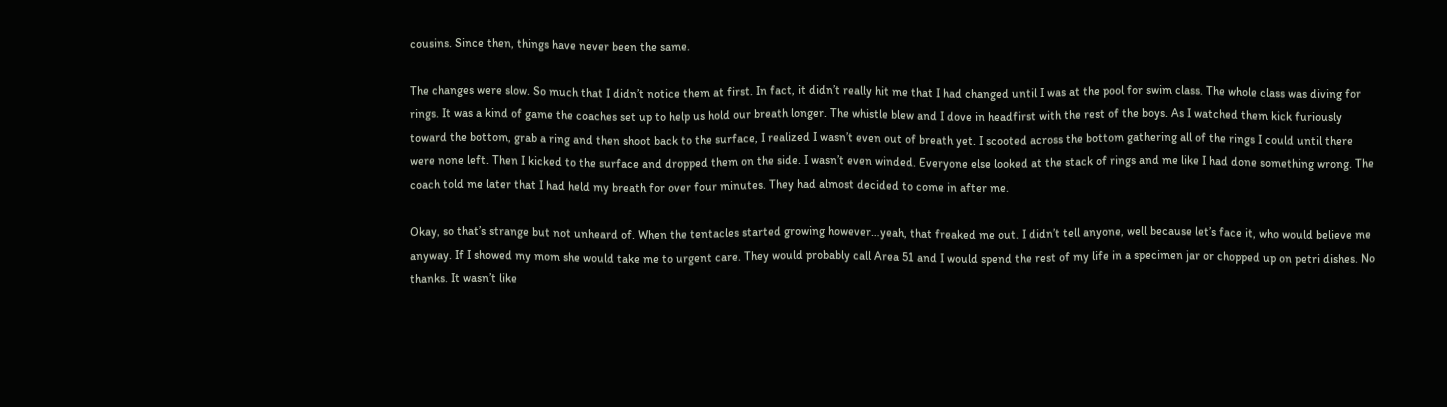cousins. Since then, things have never been the same.

The changes were slow. So much that I didn’t notice them at first. In fact, it didn’t really hit me that I had changed until I was at the pool for swim class. The whole class was diving for rings. It was a kind of game the coaches set up to help us hold our breath longer. The whistle blew and I dove in headfirst with the rest of the boys. As I watched them kick furiously toward the bottom, grab a ring and then shoot back to the surface, I realized I wasn’t even out of breath yet. I scooted across the bottom gathering all of the rings I could until there were none left. Then I kicked to the surface and dropped them on the side. I wasn’t even winded. Everyone else looked at the stack of rings and me like I had done something wrong. The coach told me later that I had held my breath for over four minutes. They had almost decided to come in after me.

Okay, so that’s strange but not unheard of. When the tentacles started growing however…yeah, that freaked me out. I didn’t tell anyone, well because let’s face it, who would believe me anyway. If I showed my mom she would take me to urgent care. They would probably call Area 51 and I would spend the rest of my life in a specimen jar or chopped up on petri dishes. No thanks. It wasn’t like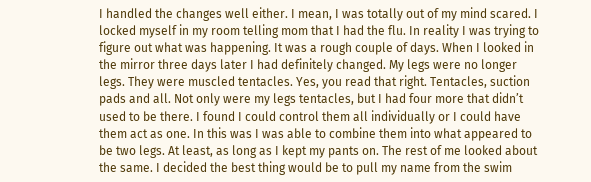I handled the changes well either. I mean, I was totally out of my mind scared. I locked myself in my room telling mom that I had the flu. In reality I was trying to figure out what was happening. It was a rough couple of days. When I looked in the mirror three days later I had definitely changed. My legs were no longer legs. They were muscled tentacles. Yes, you read that right. Tentacles, suction pads and all. Not only were my legs tentacles, but I had four more that didn’t used to be there. I found I could control them all individually or I could have them act as one. In this was I was able to combine them into what appeared to be two legs. At least, as long as I kept my pants on. The rest of me looked about the same. I decided the best thing would be to pull my name from the swim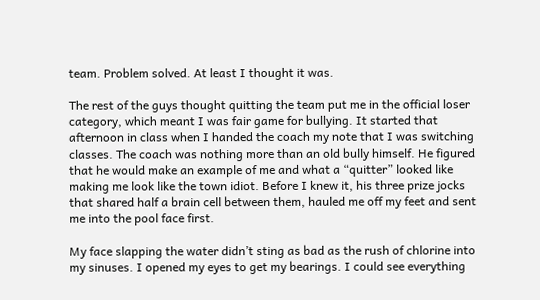team. Problem solved. At least I thought it was.

The rest of the guys thought quitting the team put me in the official loser category, which meant I was fair game for bullying. It started that afternoon in class when I handed the coach my note that I was switching classes. The coach was nothing more than an old bully himself. He figured that he would make an example of me and what a “quitter” looked like making me look like the town idiot. Before I knew it, his three prize jocks that shared half a brain cell between them, hauled me off my feet and sent me into the pool face first.

My face slapping the water didn’t sting as bad as the rush of chlorine into my sinuses. I opened my eyes to get my bearings. I could see everything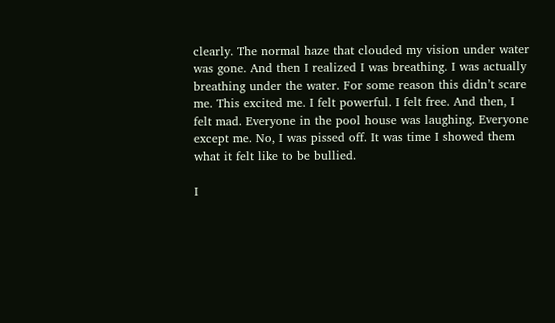clearly. The normal haze that clouded my vision under water was gone. And then I realized I was breathing. I was actually breathing under the water. For some reason this didn’t scare me. This excited me. I felt powerful. I felt free. And then, I felt mad. Everyone in the pool house was laughing. Everyone except me. No, I was pissed off. It was time I showed them what it felt like to be bullied.

I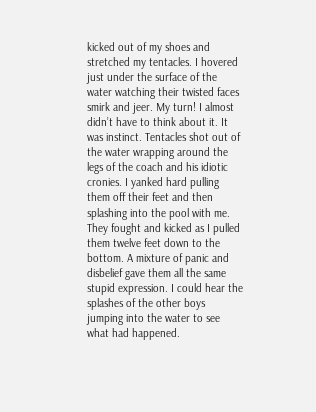kicked out of my shoes and stretched my tentacles. I hovered just under the surface of the water watching their twisted faces smirk and jeer. My turn! I almost didn’t have to think about it. It was instinct. Tentacles shot out of the water wrapping around the legs of the coach and his idiotic cronies. I yanked hard pulling them off their feet and then splashing into the pool with me. They fought and kicked as I pulled them twelve feet down to the bottom. A mixture of panic and disbelief gave them all the same stupid expression. I could hear the splashes of the other boys jumping into the water to see what had happened.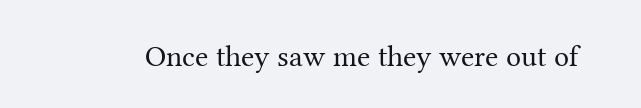Once they saw me they were out of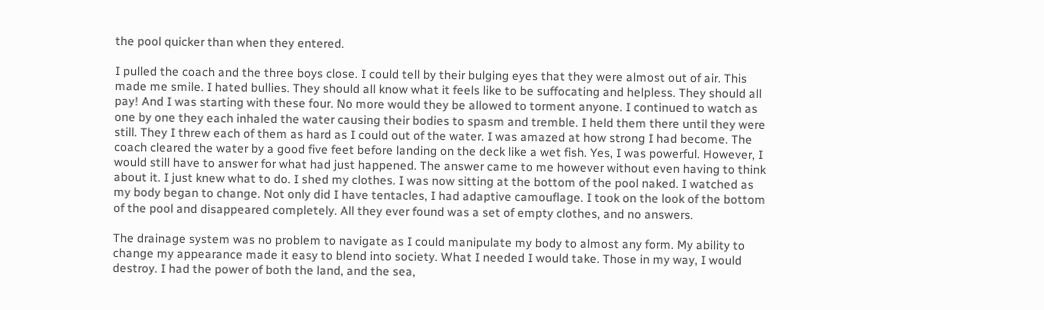the pool quicker than when they entered.

I pulled the coach and the three boys close. I could tell by their bulging eyes that they were almost out of air. This made me smile. I hated bullies. They should all know what it feels like to be suffocating and helpless. They should all pay! And I was starting with these four. No more would they be allowed to torment anyone. I continued to watch as one by one they each inhaled the water causing their bodies to spasm and tremble. I held them there until they were still. They I threw each of them as hard as I could out of the water. I was amazed at how strong I had become. The coach cleared the water by a good five feet before landing on the deck like a wet fish. Yes, I was powerful. However, I would still have to answer for what had just happened. The answer came to me however without even having to think about it. I just knew what to do. I shed my clothes. I was now sitting at the bottom of the pool naked. I watched as my body began to change. Not only did I have tentacles, I had adaptive camouflage. I took on the look of the bottom of the pool and disappeared completely. All they ever found was a set of empty clothes, and no answers.

The drainage system was no problem to navigate as I could manipulate my body to almost any form. My ability to change my appearance made it easy to blend into society. What I needed I would take. Those in my way, I would destroy. I had the power of both the land, and the sea,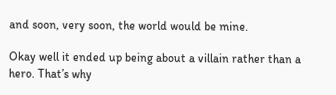and soon, very soon, the world would be mine.

Okay well it ended up being about a villain rather than a hero. That’s why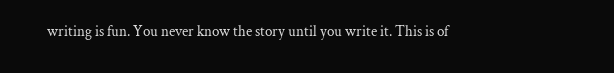writing is fun. You never know the story until you write it. This is of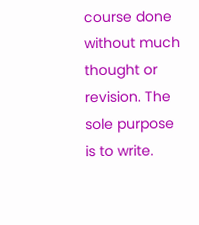course done without much thought or revision. The sole purpose is to write.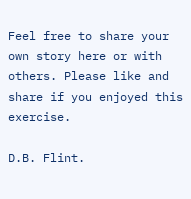Feel free to share your own story here or with others. Please like and share if you enjoyed this exercise.

D.B. Flint.